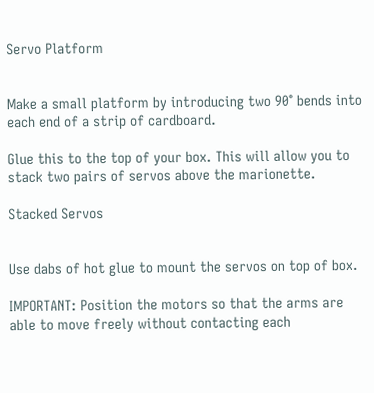Servo Platform


Make a small platform by introducing two 90° bends into each end of a strip of cardboard.

Glue this to the top of your box. This will allow you to stack two pairs of servos above the marionette.

Stacked Servos


Use dabs of hot glue to mount the servos on top of box.

IMPORTANT: Position the motors so that the arms are able to move freely without contacting each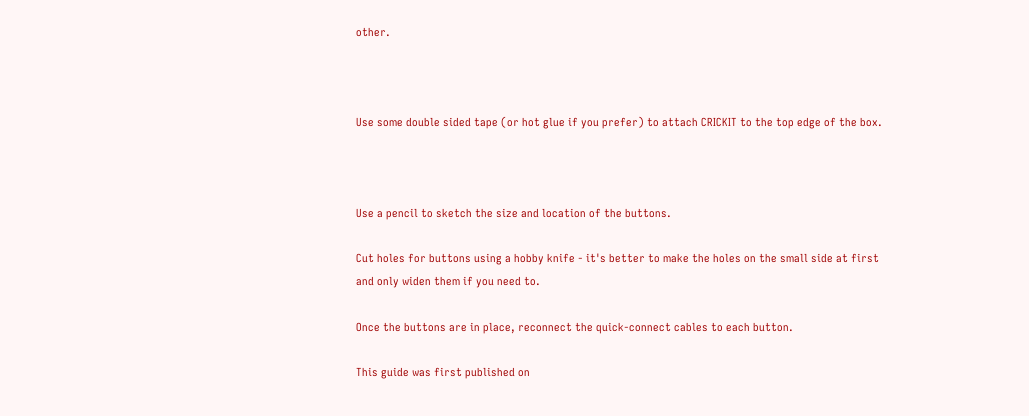other.



Use some double sided tape (or hot glue if you prefer) to attach CRICKIT to the top edge of the box.



Use a pencil to sketch the size and location of the buttons.

Cut holes for buttons using a hobby knife - it's better to make the holes on the small side at first and only widen them if you need to.

Once the buttons are in place, reconnect the quick-connect cables to each button.

This guide was first published on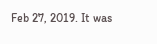Feb 27, 2019. It was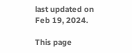last updated on Feb 19, 2024.

This page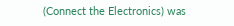(Connect the Electronics) was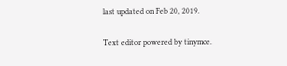last updated on Feb 20, 2019.

Text editor powered by tinymce.